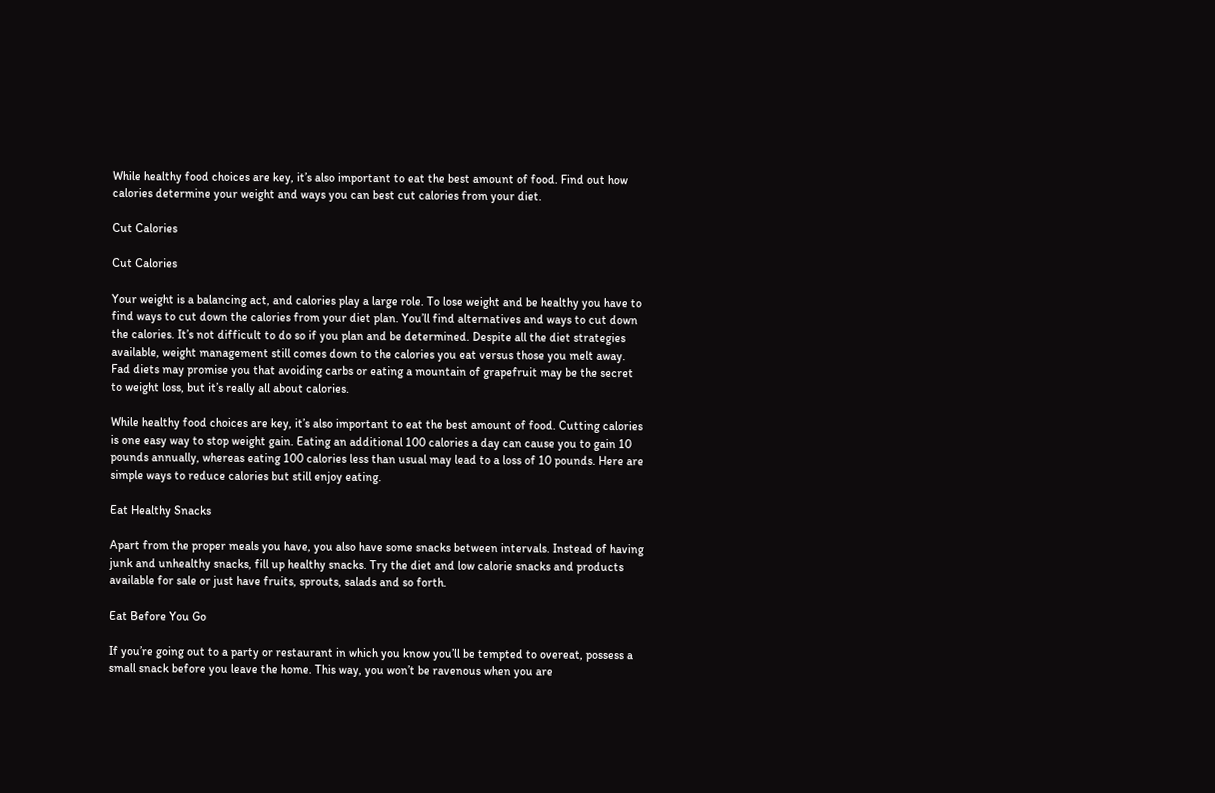While healthy food choices are key, it’s also important to eat the best amount of food. Find out how calories determine your weight and ways you can best cut calories from your diet.

Cut Calories

Cut Calories

Your weight is a balancing act, and calories play a large role. To lose weight and be healthy you have to find ways to cut down the calories from your diet plan. You’ll find alternatives and ways to cut down the calories. It’s not difficult to do so if you plan and be determined. Despite all the diet strategies available, weight management still comes down to the calories you eat versus those you melt away. Fad diets may promise you that avoiding carbs or eating a mountain of grapefruit may be the secret to weight loss, but it’s really all about calories.

While healthy food choices are key, it’s also important to eat the best amount of food. Cutting calories is one easy way to stop weight gain. Eating an additional 100 calories a day can cause you to gain 10 pounds annually, whereas eating 100 calories less than usual may lead to a loss of 10 pounds. Here are simple ways to reduce calories but still enjoy eating.

Eat Healthy Snacks

Apart from the proper meals you have, you also have some snacks between intervals. Instead of having junk and unhealthy snacks, fill up healthy snacks. Try the diet and low calorie snacks and products available for sale or just have fruits, sprouts, salads and so forth.

Eat Before You Go

If you’re going out to a party or restaurant in which you know you’ll be tempted to overeat, possess a small snack before you leave the home. This way, you won’t be ravenous when you are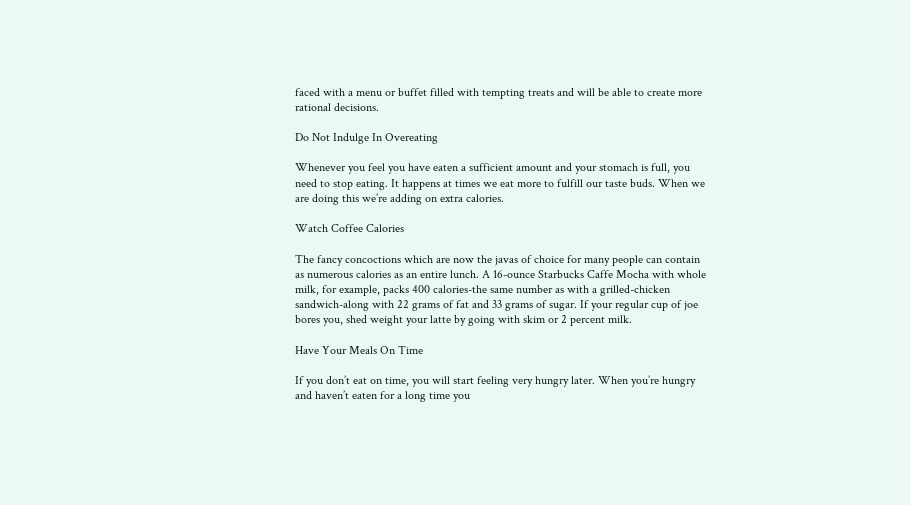faced with a menu or buffet filled with tempting treats and will be able to create more rational decisions.

Do Not Indulge In Overeating

Whenever you feel you have eaten a sufficient amount and your stomach is full, you need to stop eating. It happens at times we eat more to fulfill our taste buds. When we are doing this we’re adding on extra calories.

Watch Coffee Calories

The fancy concoctions which are now the javas of choice for many people can contain as numerous calories as an entire lunch. A 16-ounce Starbucks Caffe Mocha with whole milk, for example, packs 400 calories-the same number as with a grilled-chicken sandwich-along with 22 grams of fat and 33 grams of sugar. If your regular cup of joe bores you, shed weight your latte by going with skim or 2 percent milk.

Have Your Meals On Time

If you don’t eat on time, you will start feeling very hungry later. When you’re hungry and haven’t eaten for a long time you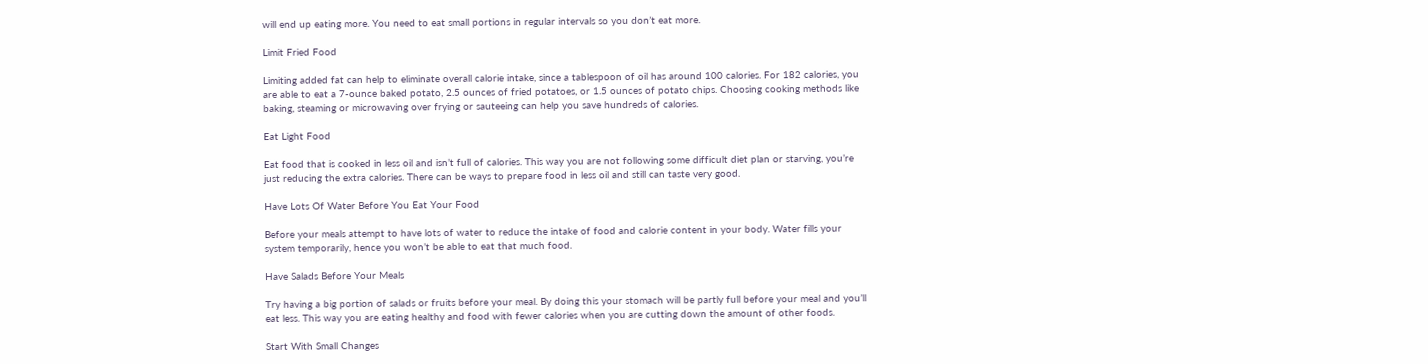will end up eating more. You need to eat small portions in regular intervals so you don’t eat more.

Limit Fried Food

Limiting added fat can help to eliminate overall calorie intake, since a tablespoon of oil has around 100 calories. For 182 calories, you are able to eat a 7-ounce baked potato, 2.5 ounces of fried potatoes, or 1.5 ounces of potato chips. Choosing cooking methods like baking, steaming or microwaving over frying or sauteeing can help you save hundreds of calories.

Eat Light Food

Eat food that is cooked in less oil and isn’t full of calories. This way you are not following some difficult diet plan or starving, you’re just reducing the extra calories. There can be ways to prepare food in less oil and still can taste very good.

Have Lots Of Water Before You Eat Your Food

Before your meals attempt to have lots of water to reduce the intake of food and calorie content in your body. Water fills your system temporarily, hence you won’t be able to eat that much food.

Have Salads Before Your Meals

Try having a big portion of salads or fruits before your meal. By doing this your stomach will be partly full before your meal and you’ll eat less. This way you are eating healthy and food with fewer calories when you are cutting down the amount of other foods.

Start With Small Changes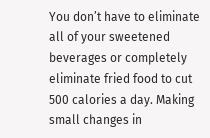You don’t have to eliminate all of your sweetened beverages or completely eliminate fried food to cut 500 calories a day. Making small changes in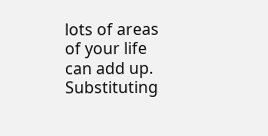lots of areas of your life can add up. Substituting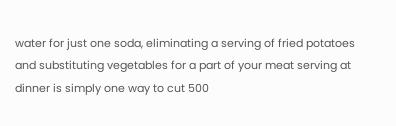water for just one soda, eliminating a serving of fried potatoes and substituting vegetables for a part of your meat serving at dinner is simply one way to cut 500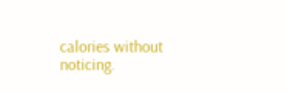calories without noticing.